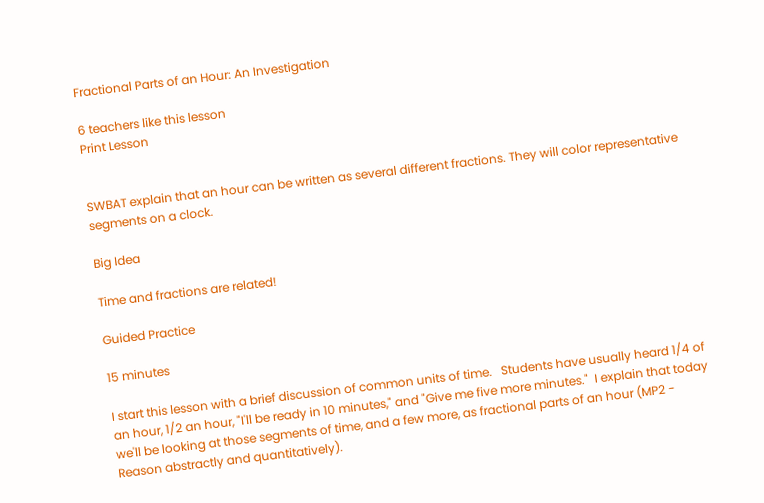Fractional Parts of an Hour: An Investigation

6 teachers like this lesson
Print Lesson


SWBAT explain that an hour can be written as several different fractions. They will color representative segments on a clock.

Big Idea

Time and fractions are related!

Guided Practice

15 minutes

I start this lesson with a brief discussion of common units of time.   Students have usually heard 1/4 of an hour, 1/2 an hour, "I'll be ready in 10 minutes," and "Give me five more minutes."  I explain that today we'll be looking at those segments of time, and a few more, as fractional parts of an hour (MP2 - Reason abstractly and quantitatively).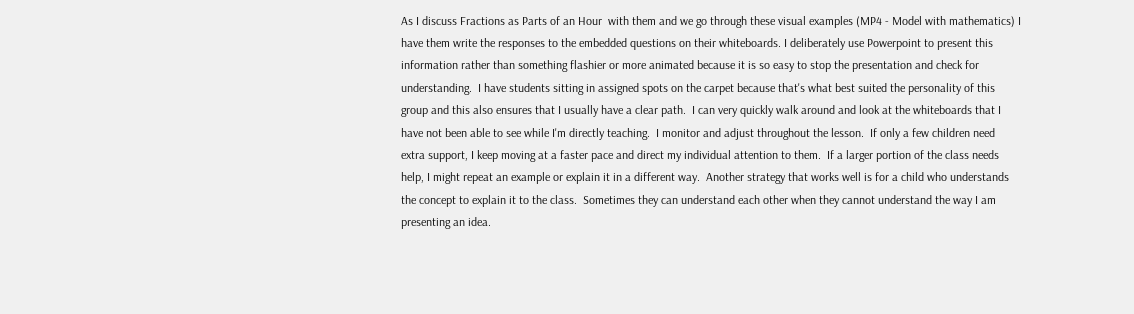As I discuss Fractions as Parts of an Hour  with them and we go through these visual examples (MP4 - Model with mathematics) I have them write the responses to the embedded questions on their whiteboards. I deliberately use Powerpoint to present this information rather than something flashier or more animated because it is so easy to stop the presentation and check for understanding.  I have students sitting in assigned spots on the carpet because that's what best suited the personality of this group and this also ensures that I usually have a clear path.  I can very quickly walk around and look at the whiteboards that I have not been able to see while I'm directly teaching.  I monitor and adjust throughout the lesson.  If only a few children need extra support, I keep moving at a faster pace and direct my individual attention to them.  If a larger portion of the class needs help, I might repeat an example or explain it in a different way.  Another strategy that works well is for a child who understands the concept to explain it to the class.  Sometimes they can understand each other when they cannot understand the way I am presenting an idea.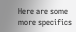Here are some more specifics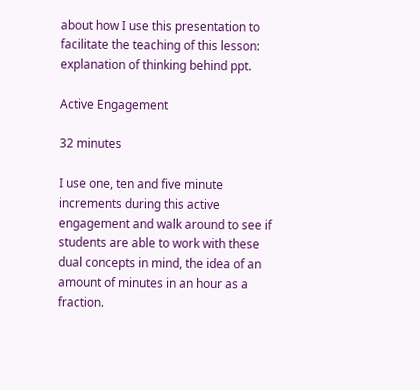about how I use this presentation to facilitate the teaching of this lesson:  explanation of thinking behind ppt.

Active Engagement

32 minutes

I use one, ten and five minute increments during this active engagement and walk around to see if students are able to work with these dual concepts in mind, the idea of an amount of minutes in an hour as a fraction.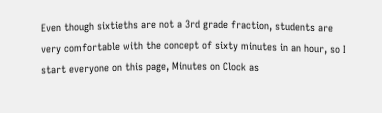Even though sixtieths are not a 3rd grade fraction, students are very comfortable with the concept of sixty minutes in an hour, so I start everyone on this page, Minutes on Clock as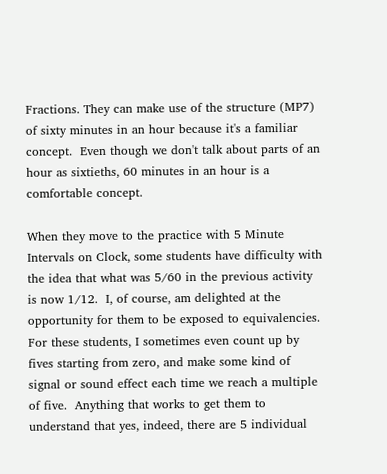Fractions. They can make use of the structure (MP7) of sixty minutes in an hour because it's a familiar concept.  Even though we don't talk about parts of an hour as sixtieths, 60 minutes in an hour is a comfortable concept.

When they move to the practice with 5 Minute Intervals on Clock, some students have difficulty with the idea that what was 5/60 in the previous activity is now 1/12.  I, of course, am delighted at the opportunity for them to be exposed to equivalencies.  For these students, I sometimes even count up by fives starting from zero, and make some kind of signal or sound effect each time we reach a multiple of five.  Anything that works to get them to understand that yes, indeed, there are 5 individual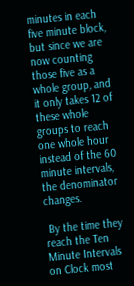minutes in each five minute block, but since we are now counting those five as a whole group, and it only takes 12 of these whole groups to reach one whole hour instead of the 60 minute intervals, the denominator changes.

 By the time they reach the Ten Minute Intervals on Clock most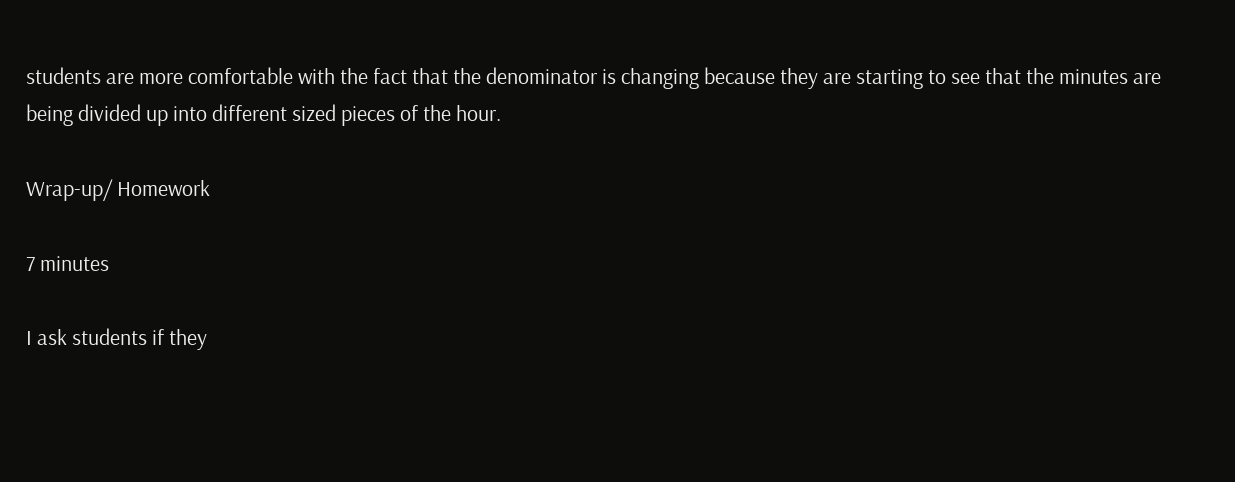students are more comfortable with the fact that the denominator is changing because they are starting to see that the minutes are being divided up into different sized pieces of the hour.

Wrap-up/ Homework

7 minutes

I ask students if they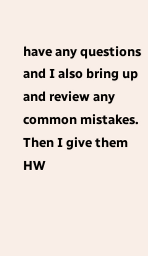have any questions and I also bring up and review any common mistakes.  Then I give them HW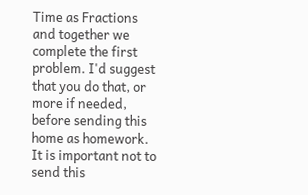Time as Fractions and together we complete the first problem. I'd suggest that you do that, or more if needed, before sending this home as homework.  It is important not to send this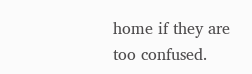home if they are too confused.